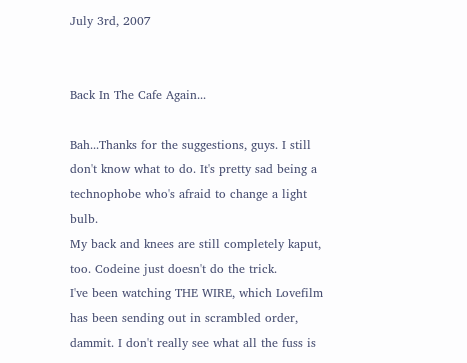July 3rd, 2007


Back In The Cafe Again...

Bah...Thanks for the suggestions, guys. I still don't know what to do. It's pretty sad being a technophobe who's afraid to change a light bulb.
My back and knees are still completely kaput, too. Codeine just doesn't do the trick.
I've been watching THE WIRE, which Lovefilm has been sending out in scrambled order, dammit. I don't really see what all the fuss is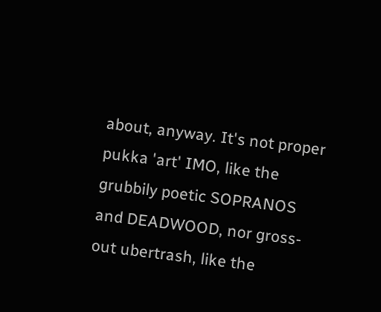about, anyway. It's not proper pukka 'art' IMO, like the grubbily poetic SOPRANOS and DEADWOOD, nor gross-out ubertrash, like the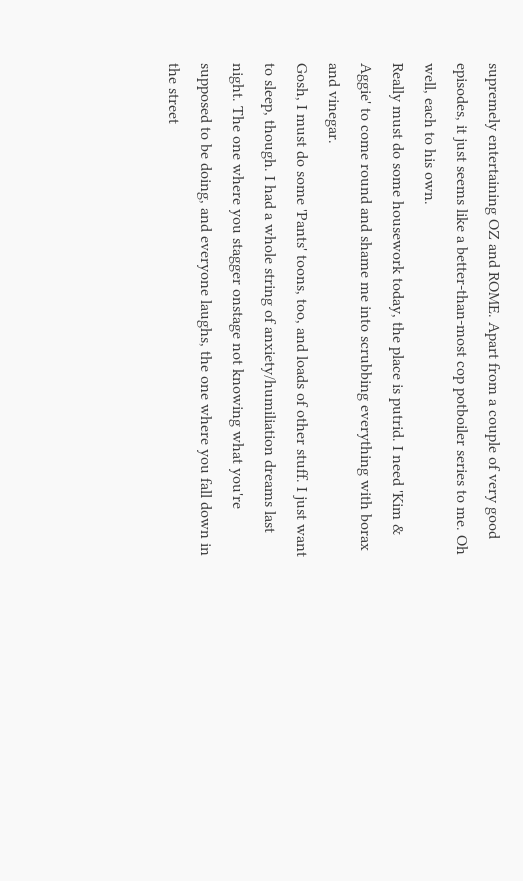supremely entertaining OZ and ROME. Apart from a couple of very good episodes, it just seems like a better-than-most cop potboiler series to me. Oh well, each to his own.
Really must do some housework today, the place is putrid. I need 'Kim & Aggie' to come round and shame me into scrubbing everything with borax and vinegar.
Gosh, I must do some 'Pants' toons, too, and loads of other stuff. I just want to sleep, though. I had a whole string of anxiety/humiliation dreams last night. The one where you stagger onstage not knowing what you're supposed to be doing, and everyone laughs, the one where you fall down in the street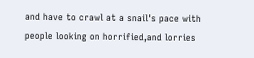and have to crawl at a snail's pace with people looking on horrified,and lorries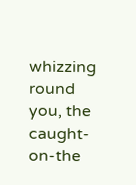whizzing round you, the caught-on-the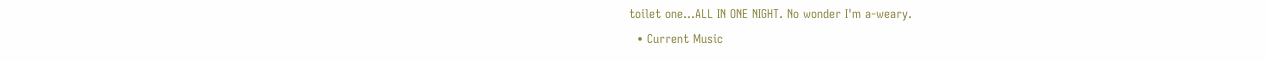toilet one...ALL IN ONE NIGHT. No wonder I'm a-weary.
  • Current Music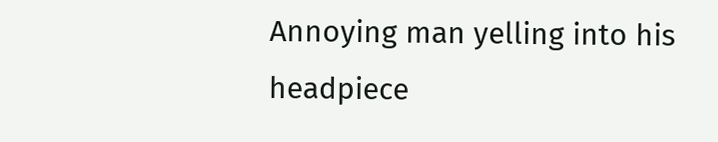Annoying man yelling into his headpiece